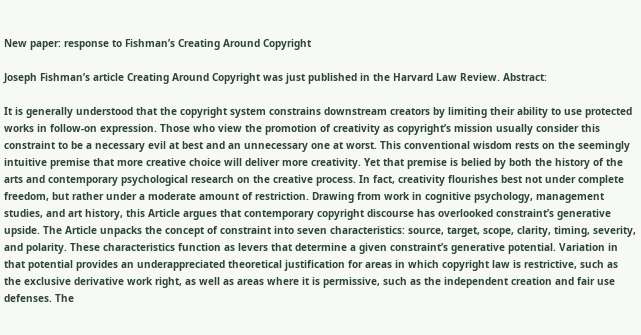New paper: response to Fishman’s Creating Around Copyright

Joseph Fishman’s article Creating Around Copyright was just published in the Harvard Law Review. Abstract:

It is generally understood that the copyright system constrains downstream creators by limiting their ability to use protected works in follow-on expression. Those who view the promotion of creativity as copyright’s mission usually consider this constraint to be a necessary evil at best and an unnecessary one at worst. This conventional wisdom rests on the seemingly intuitive premise that more creative choice will deliver more creativity. Yet that premise is belied by both the history of the arts and contemporary psychological research on the creative process. In fact, creativity flourishes best not under complete freedom, but rather under a moderate amount of restriction. Drawing from work in cognitive psychology, management studies, and art history, this Article argues that contemporary copyright discourse has overlooked constraint’s generative upside. The Article unpacks the concept of constraint into seven characteristics: source, target, scope, clarity, timing, severity, and polarity. These characteristics function as levers that determine a given constraint’s generative potential. Variation in that potential provides an underappreciated theoretical justification for areas in which copyright law is restrictive, such as the exclusive derivative work right, as well as areas where it is permissive, such as the independent creation and fair use defenses. The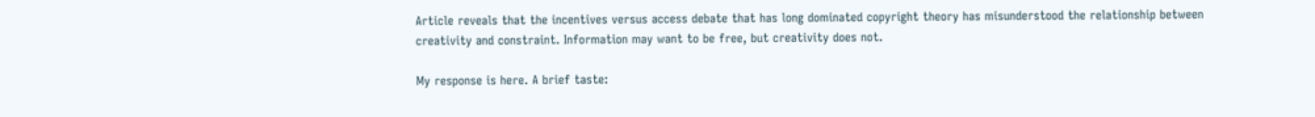Article reveals that the incentives versus access debate that has long dominated copyright theory has misunderstood the relationship between creativity and constraint. Information may want to be free, but creativity does not.

My response is here. A brief taste: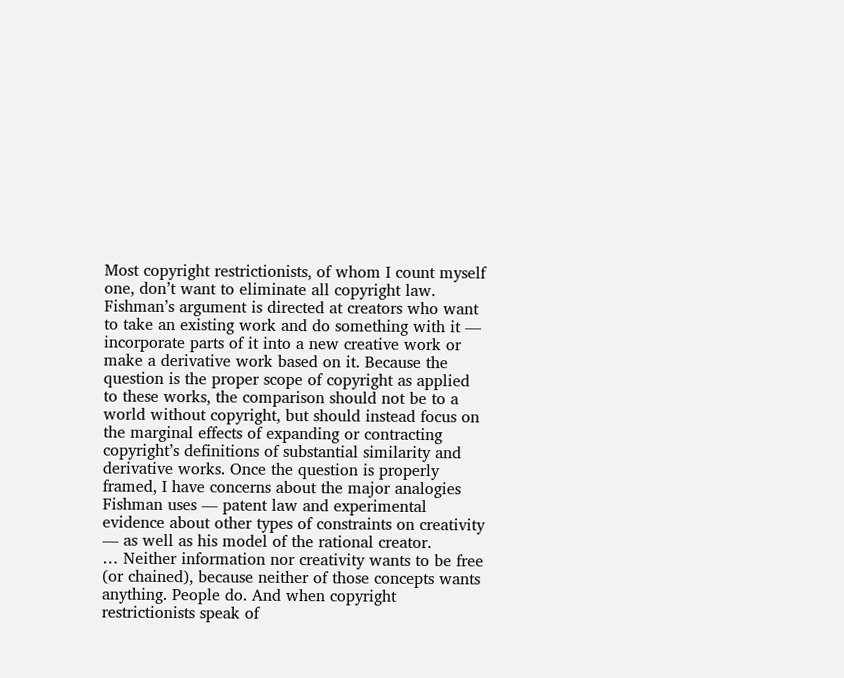Most copyright restrictionists, of whom I count myself one, don’t want to eliminate all copyright law. Fishman’s argument is directed at creators who want to take an existing work and do something with it — incorporate parts of it into a new creative work or make a derivative work based on it. Because the question is the proper scope of copyright as applied to these works, the comparison should not be to a world without copyright, but should instead focus on the marginal effects of expanding or contracting copyright’s definitions of substantial similarity and derivative works. Once the question is properly framed, I have concerns about the major analogies Fishman uses — patent law and experimental evidence about other types of constraints on creativity — as well as his model of the rational creator.
… Neither information nor creativity wants to be free (or chained), because neither of those concepts wants anything. People do. And when copyright restrictionists speak of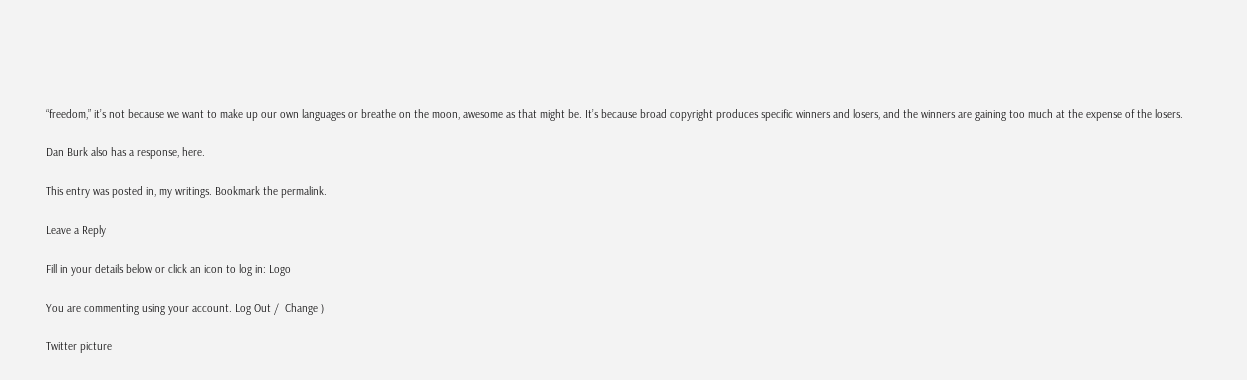“freedom,” it’s not because we want to make up our own languages or breathe on the moon, awesome as that might be. It’s because broad copyright produces specific winners and losers, and the winners are gaining too much at the expense of the losers.

Dan Burk also has a response, here.

This entry was posted in, my writings. Bookmark the permalink.

Leave a Reply

Fill in your details below or click an icon to log in: Logo

You are commenting using your account. Log Out /  Change )

Twitter picture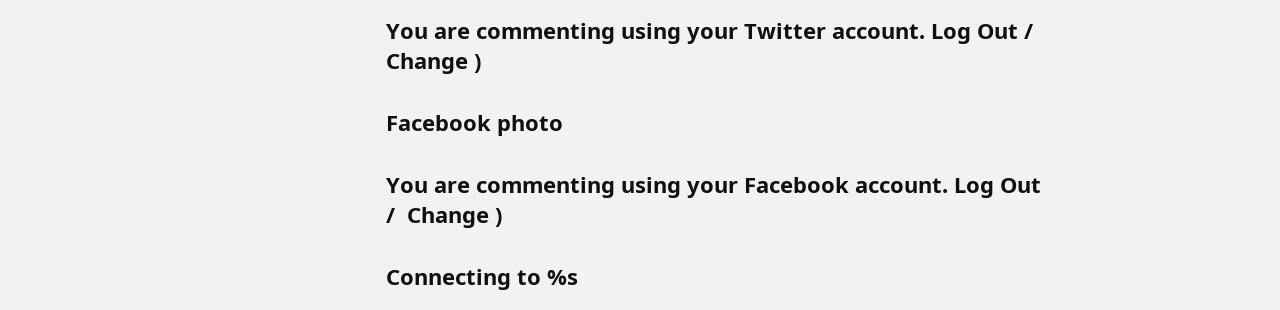You are commenting using your Twitter account. Log Out /  Change )

Facebook photo

You are commenting using your Facebook account. Log Out /  Change )

Connecting to %s